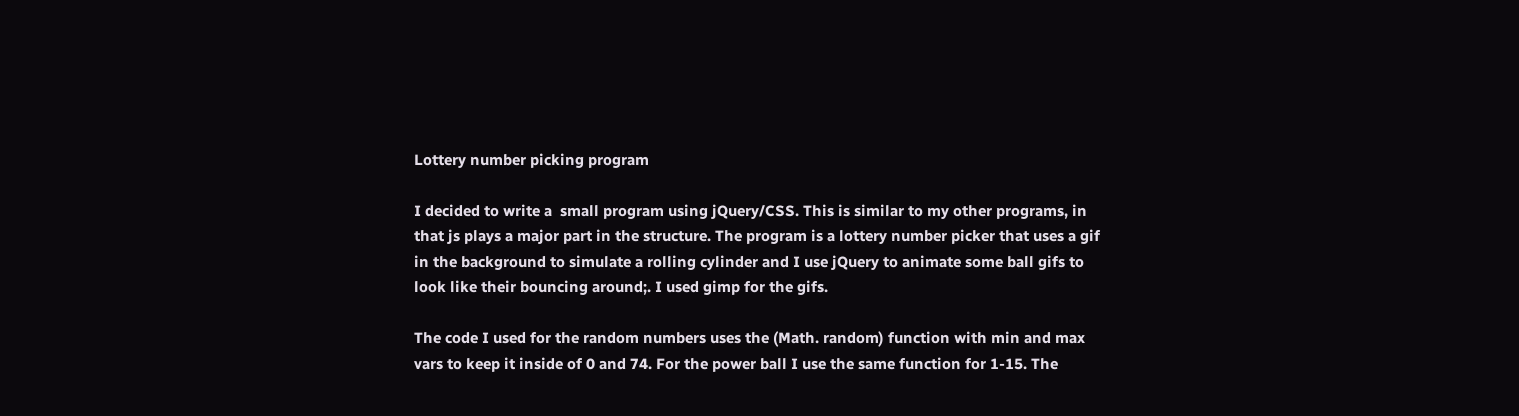Lottery number picking program

I decided to write a  small program using jQuery/CSS. This is similar to my other programs, in that js plays a major part in the structure. The program is a lottery number picker that uses a gif in the background to simulate a rolling cylinder and I use jQuery to animate some ball gifs to look like their bouncing around;. I used gimp for the gifs.

The code I used for the random numbers uses the (Math. random) function with min and max vars to keep it inside of 0 and 74. For the power ball I use the same function for 1-15. The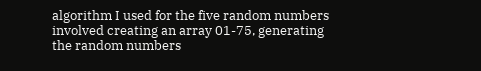algorithm I used for the five random numbers involved creating an array 01-75, generating the random numbers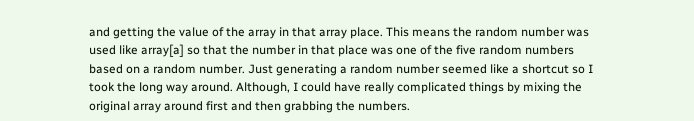and getting the value of the array in that array place. This means the random number was used like array[a] so that the number in that place was one of the five random numbers based on a random number. Just generating a random number seemed like a shortcut so I took the long way around. Although, I could have really complicated things by mixing the original array around first and then grabbing the numbers.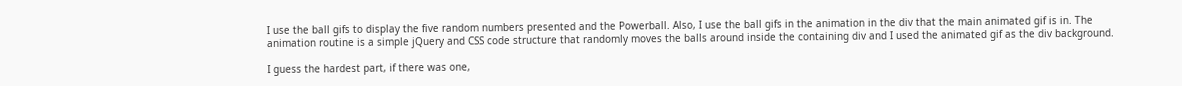I use the ball gifs to display the five random numbers presented and the Powerball. Also, I use the ball gifs in the animation in the div that the main animated gif is in. The animation routine is a simple jQuery and CSS code structure that randomly moves the balls around inside the containing div and I used the animated gif as the div background.

I guess the hardest part, if there was one,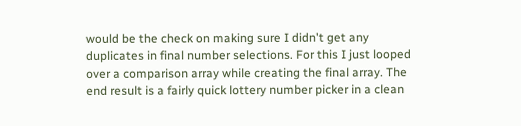would be the check on making sure I didn't get any duplicates in final number selections. For this I just looped over a comparison array while creating the final array. The end result is a fairly quick lottery number picker in a clean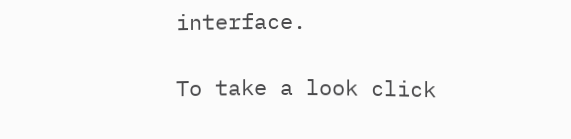interface.

To take a look click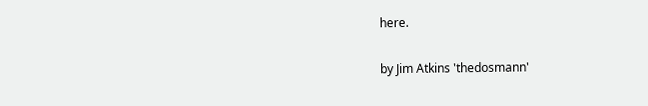here.

by Jim Atkins 'thedosmann'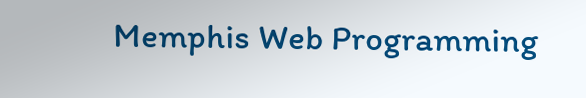Memphis Web Programming